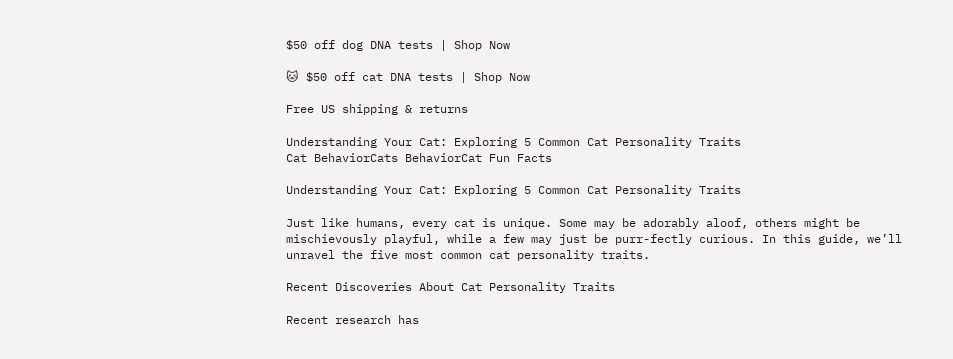$50 off dog DNA tests | Shop Now

🐱 $50 off cat DNA tests | Shop Now

Free US shipping & returns

Understanding Your Cat: Exploring 5 Common Cat Personality Traits
Cat BehaviorCats BehaviorCat Fun Facts

Understanding Your Cat: Exploring 5 Common Cat Personality Traits

Just like humans, every cat is unique. Some may be adorably aloof, others might be mischievously playful, while a few may just be purr-fectly curious. In this guide, we’ll unravel the five most common cat personality traits.

Recent Discoveries About Cat Personality Traits

Recent research has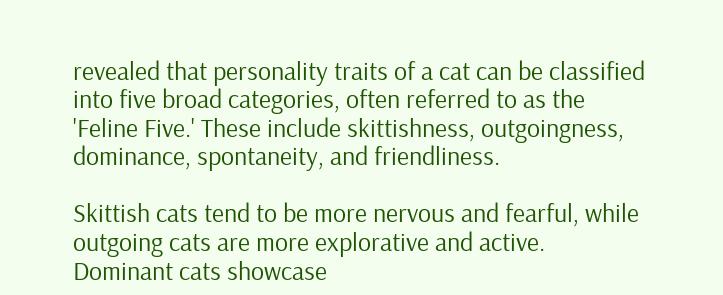revealed that personality traits of a cat can be classified into five broad categories, often referred to as the 'Feline Five.' These include skittishness, outgoingness, dominance, spontaneity, and friendliness.

Skittish cats tend to be more nervous and fearful, while outgoing cats are more explorative and active. Dominant cats showcase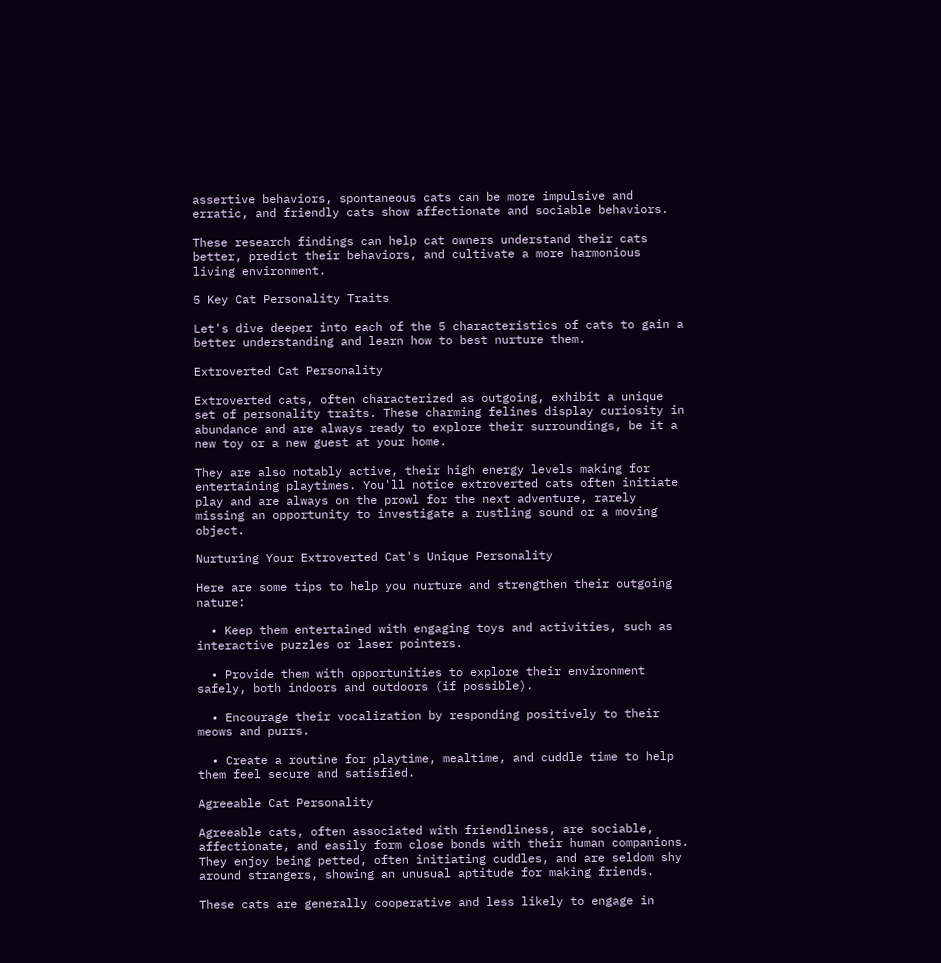assertive behaviors, spontaneous cats can be more impulsive and erratic, and friendly cats show affectionate and sociable behaviors.

These research findings can help cat owners understand their cats better, predict their behaviors, and cultivate a more harmonious living environment.

5 Key Cat Personality Traits

Let's dive deeper into each of the 5 characteristics of cats to gain a better understanding and learn how to best nurture them.

Extroverted Cat Personality

Extroverted cats, often characterized as outgoing, exhibit a unique set of personality traits. These charming felines display curiosity in abundance and are always ready to explore their surroundings, be it a new toy or a new guest at your home.

They are also notably active, their high energy levels making for entertaining playtimes. You'll notice extroverted cats often initiate play and are always on the prowl for the next adventure, rarely missing an opportunity to investigate a rustling sound or a moving object.

Nurturing Your Extroverted Cat's Unique Personality

Here are some tips to help you nurture and strengthen their outgoing nature:

  • Keep them entertained with engaging toys and activities, such as interactive puzzles or laser pointers.

  • Provide them with opportunities to explore their environment safely, both indoors and outdoors (if possible).

  • Encourage their vocalization by responding positively to their meows and purrs.

  • Create a routine for playtime, mealtime, and cuddle time to help them feel secure and satisfied.

Agreeable Cat Personality

Agreeable cats, often associated with friendliness, are sociable, affectionate, and easily form close bonds with their human companions. They enjoy being petted, often initiating cuddles, and are seldom shy around strangers, showing an unusual aptitude for making friends.

These cats are generally cooperative and less likely to engage in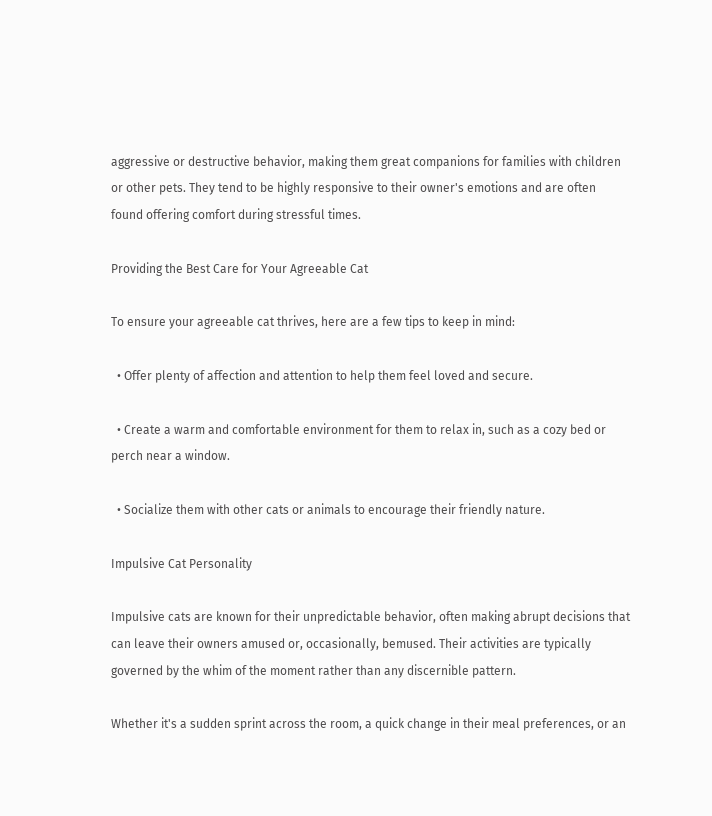aggressive or destructive behavior, making them great companions for families with children or other pets. They tend to be highly responsive to their owner's emotions and are often found offering comfort during stressful times.

Providing the Best Care for Your Agreeable Cat

To ensure your agreeable cat thrives, here are a few tips to keep in mind:

  • Offer plenty of affection and attention to help them feel loved and secure.

  • Create a warm and comfortable environment for them to relax in, such as a cozy bed or perch near a window.

  • Socialize them with other cats or animals to encourage their friendly nature.

Impulsive Cat Personality

Impulsive cats are known for their unpredictable behavior, often making abrupt decisions that can leave their owners amused or, occasionally, bemused. Their activities are typically governed by the whim of the moment rather than any discernible pattern.

Whether it's a sudden sprint across the room, a quick change in their meal preferences, or an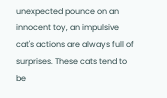unexpected pounce on an innocent toy, an impulsive cat's actions are always full of surprises. These cats tend to be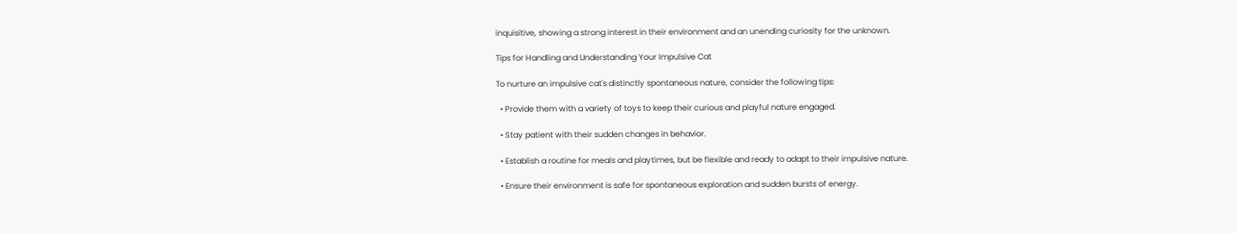inquisitive, showing a strong interest in their environment and an unending curiosity for the unknown.

Tips for Handling and Understanding Your Impulsive Cat

To nurture an impulsive cat's distinctly spontaneous nature, consider the following tips:

  • Provide them with a variety of toys to keep their curious and playful nature engaged.

  • Stay patient with their sudden changes in behavior.

  • Establish a routine for meals and playtimes, but be flexible and ready to adapt to their impulsive nature.

  • Ensure their environment is safe for spontaneous exploration and sudden bursts of energy.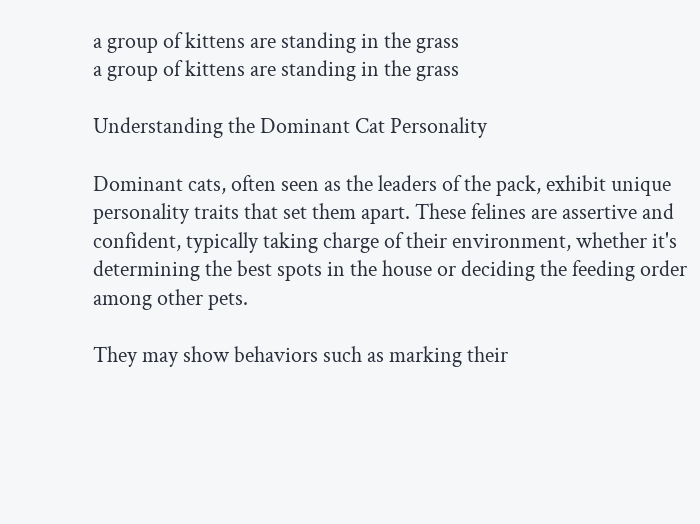a group of kittens are standing in the grass
a group of kittens are standing in the grass

Understanding the Dominant Cat Personality

Dominant cats, often seen as the leaders of the pack, exhibit unique personality traits that set them apart. These felines are assertive and confident, typically taking charge of their environment, whether it's determining the best spots in the house or deciding the feeding order among other pets.

They may show behaviors such as marking their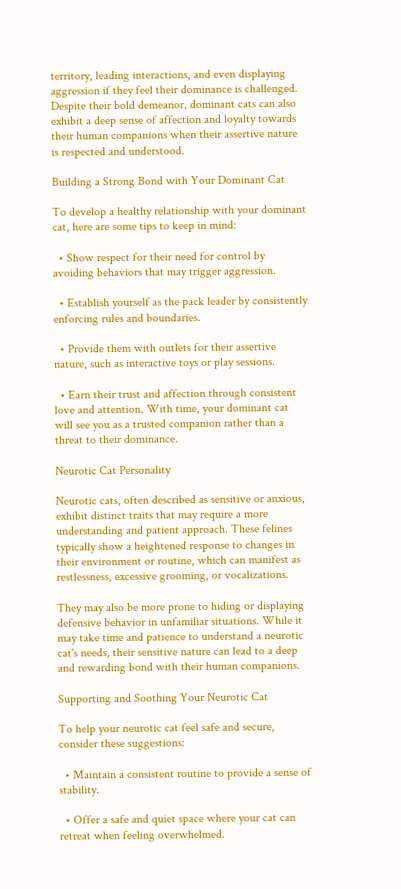territory, leading interactions, and even displaying aggression if they feel their dominance is challenged. Despite their bold demeanor, dominant cats can also exhibit a deep sense of affection and loyalty towards their human companions when their assertive nature is respected and understood.

Building a Strong Bond with Your Dominant Cat

To develop a healthy relationship with your dominant cat, here are some tips to keep in mind:

  • Show respect for their need for control by avoiding behaviors that may trigger aggression.

  • Establish yourself as the pack leader by consistently enforcing rules and boundaries.

  • Provide them with outlets for their assertive nature, such as interactive toys or play sessions.

  • Earn their trust and affection through consistent love and attention. With time, your dominant cat will see you as a trusted companion rather than a threat to their dominance.

Neurotic Cat Personality

Neurotic cats, often described as sensitive or anxious, exhibit distinct traits that may require a more understanding and patient approach. These felines typically show a heightened response to changes in their environment or routine, which can manifest as restlessness, excessive grooming, or vocalizations.

They may also be more prone to hiding or displaying defensive behavior in unfamiliar situations. While it may take time and patience to understand a neurotic cat's needs, their sensitive nature can lead to a deep and rewarding bond with their human companions.

Supporting and Soothing Your Neurotic Cat

To help your neurotic cat feel safe and secure, consider these suggestions:

  • Maintain a consistent routine to provide a sense of stability.

  • Offer a safe and quiet space where your cat can retreat when feeling overwhelmed.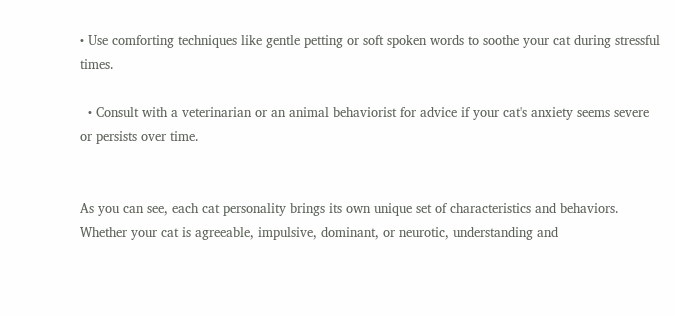• Use comforting techniques like gentle petting or soft spoken words to soothe your cat during stressful times.

  • Consult with a veterinarian or an animal behaviorist for advice if your cat's anxiety seems severe or persists over time.


As you can see, each cat personality brings its own unique set of characteristics and behaviors. Whether your cat is agreeable, impulsive, dominant, or neurotic, understanding and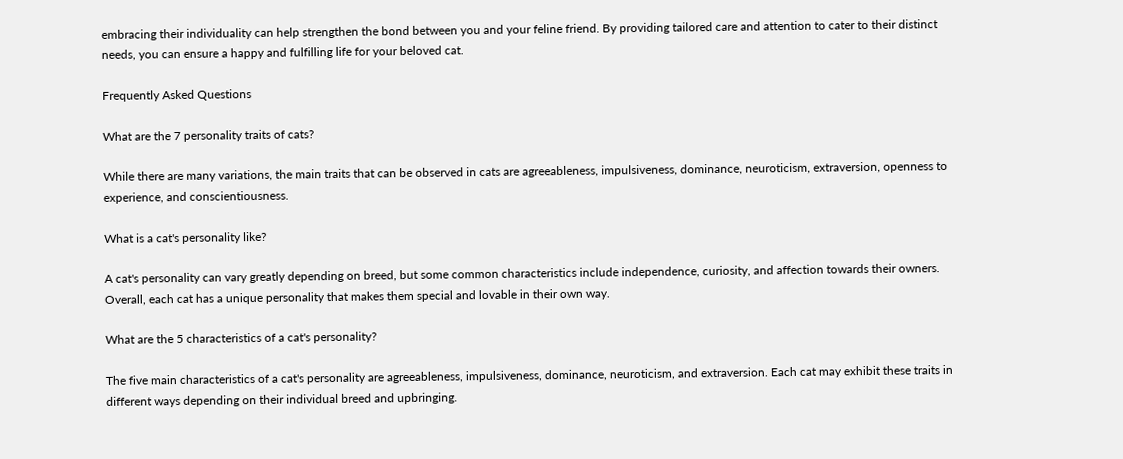embracing their individuality can help strengthen the bond between you and your feline friend. By providing tailored care and attention to cater to their distinct needs, you can ensure a happy and fulfilling life for your beloved cat.

Frequently Asked Questions

What are the 7 personality traits of cats?

While there are many variations, the main traits that can be observed in cats are agreeableness, impulsiveness, dominance, neuroticism, extraversion, openness to experience, and conscientiousness.

What is a cat's personality like?

A cat's personality can vary greatly depending on breed, but some common characteristics include independence, curiosity, and affection towards their owners. Overall, each cat has a unique personality that makes them special and lovable in their own way.

What are the 5 characteristics of a cat's personality?

The five main characteristics of a cat's personality are agreeableness, impulsiveness, dominance, neuroticism, and extraversion. Each cat may exhibit these traits in different ways depending on their individual breed and upbringing.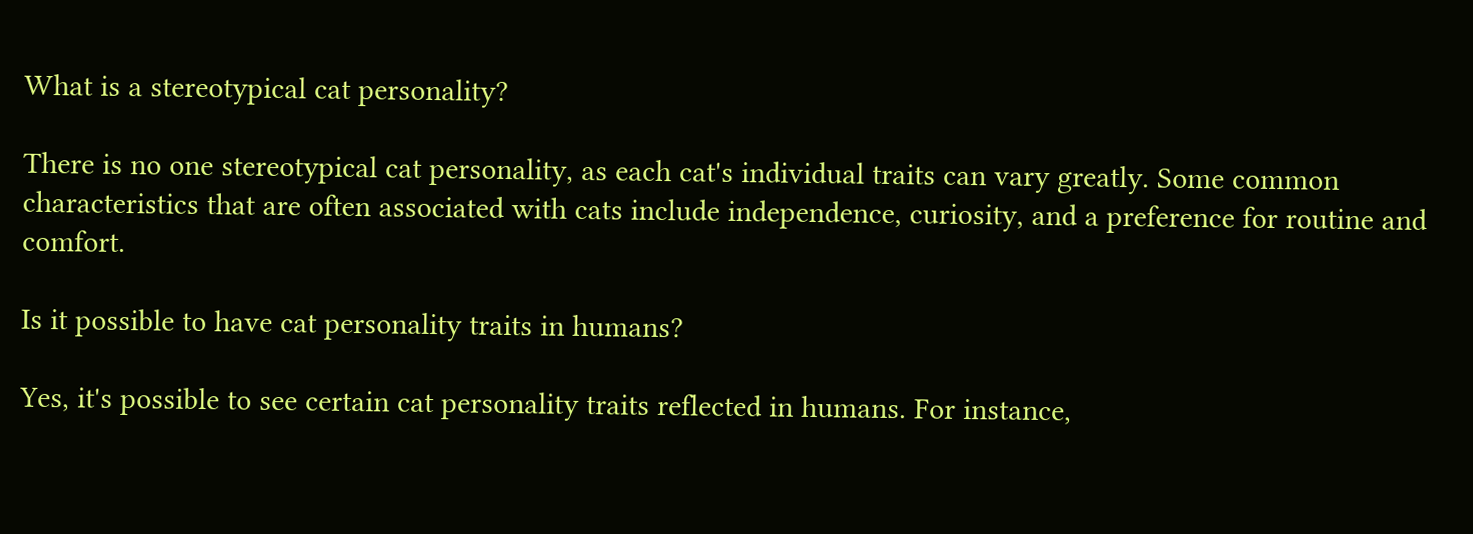What is a stereotypical cat personality?

There is no one stereotypical cat personality, as each cat's individual traits can vary greatly. Some common characteristics that are often associated with cats include independence, curiosity, and a preference for routine and comfort.

Is it possible to have cat personality traits in humans?

Yes, it's possible to see certain cat personality traits reflected in humans. For instance,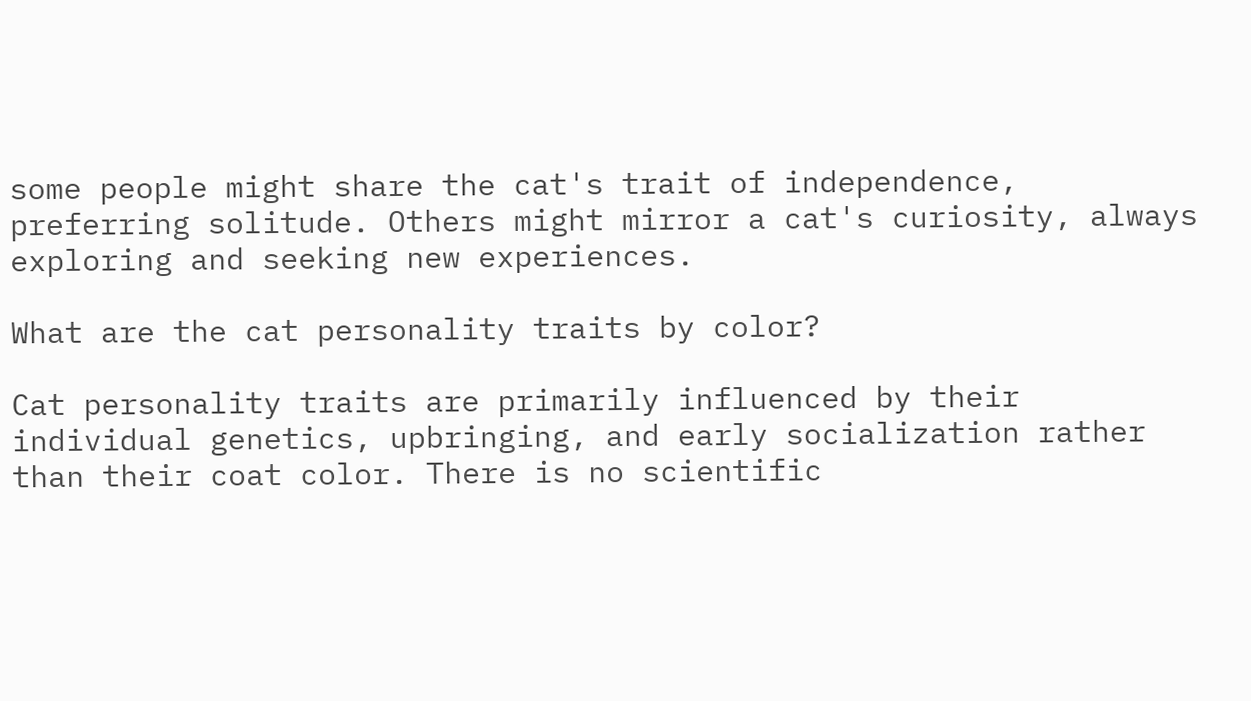some people might share the cat's trait of independence, preferring solitude. Others might mirror a cat's curiosity, always exploring and seeking new experiences.

What are the cat personality traits by color?

Cat personality traits are primarily influenced by their individual genetics, upbringing, and early socialization rather than their coat color. There is no scientific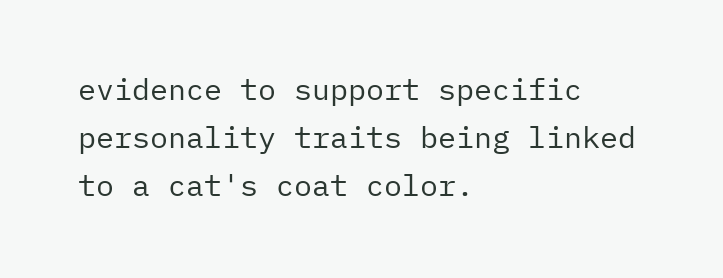evidence to support specific personality traits being linked to a cat's coat color.